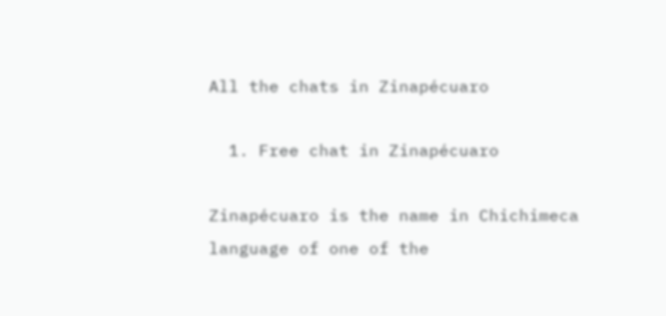All the chats in Zinapécuaro

  1. Free chat in Zinapécuaro

Zinapécuaro is the name in Chichimeca language of one of the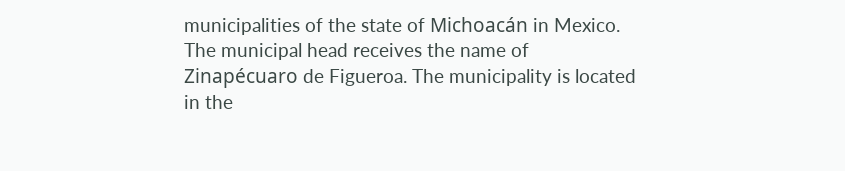municipalities of the state of Michoacán in Mexico. The municipal head receives the name of Zinapécuaro de Figueroa. The municipality is located in the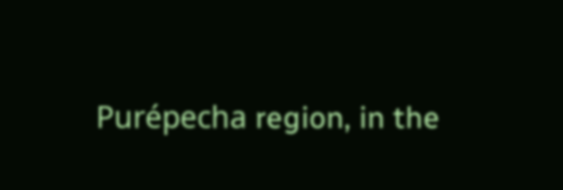Purépecha region, in the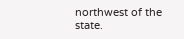northwest of the state.